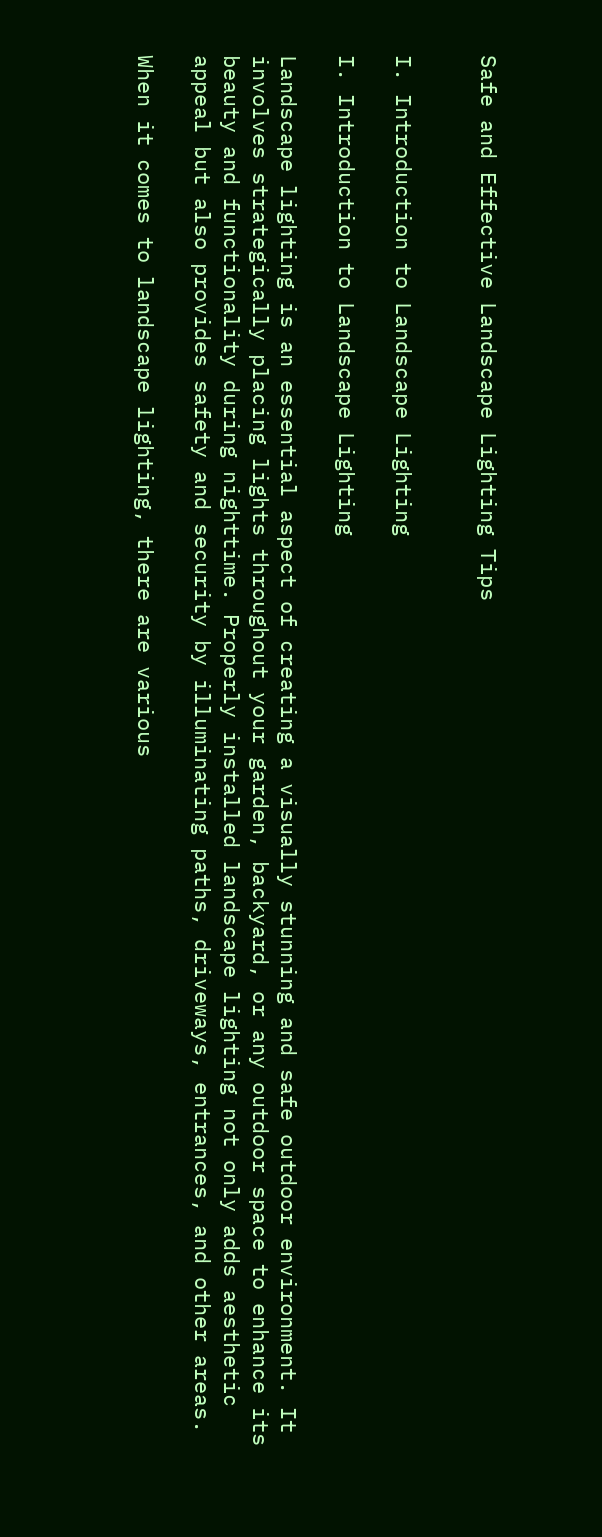Safe and Effective Landscape Lighting Tips


I. Introduction to Landscape Lighting

I. Introduction to Landscape Lighting

Landscape lighting is an essential aspect of creating a visually stunning and safe outdoor environment. It involves strategically placing lights throughout your garden, backyard, or any outdoor space to enhance its beauty and functionality during nighttime. Properly installed landscape lighting not only adds aesthetic appeal but also provides safety and security by illuminating paths, driveways, entrances, and other areas.

When it comes to landscape lighting, there are various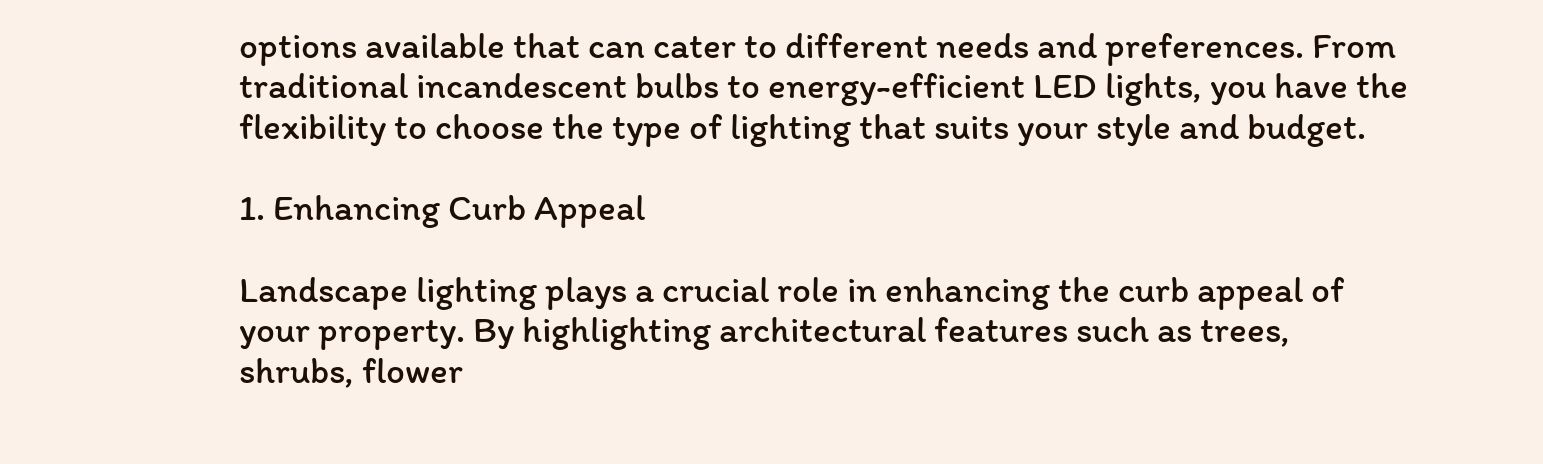options available that can cater to different needs and preferences. From traditional incandescent bulbs to energy-efficient LED lights, you have the flexibility to choose the type of lighting that suits your style and budget.

1. Enhancing Curb Appeal

Landscape lighting plays a crucial role in enhancing the curb appeal of your property. By highlighting architectural features such as trees, shrubs, flower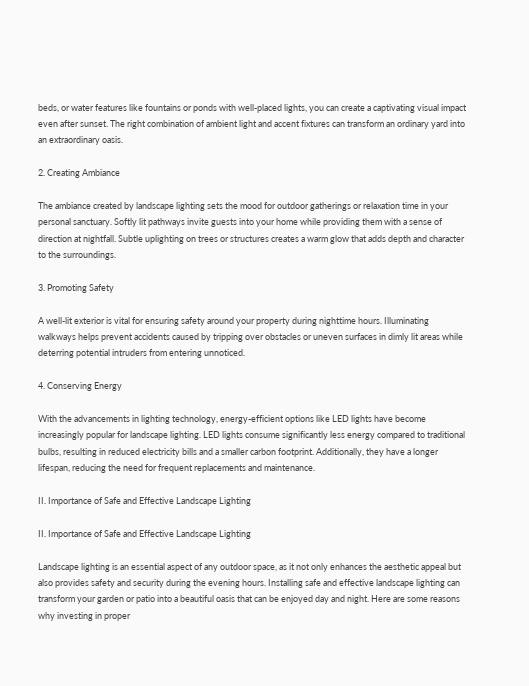beds, or water features like fountains or ponds with well-placed lights, you can create a captivating visual impact even after sunset. The right combination of ambient light and accent fixtures can transform an ordinary yard into an extraordinary oasis.

2. Creating Ambiance

The ambiance created by landscape lighting sets the mood for outdoor gatherings or relaxation time in your personal sanctuary. Softly lit pathways invite guests into your home while providing them with a sense of direction at nightfall. Subtle uplighting on trees or structures creates a warm glow that adds depth and character to the surroundings.

3. Promoting Safety

A well-lit exterior is vital for ensuring safety around your property during nighttime hours. Illuminating walkways helps prevent accidents caused by tripping over obstacles or uneven surfaces in dimly lit areas while deterring potential intruders from entering unnoticed.

4. Conserving Energy

With the advancements in lighting technology, energy-efficient options like LED lights have become increasingly popular for landscape lighting. LED lights consume significantly less energy compared to traditional bulbs, resulting in reduced electricity bills and a smaller carbon footprint. Additionally, they have a longer lifespan, reducing the need for frequent replacements and maintenance.

II. Importance of Safe and Effective Landscape Lighting

II. Importance of Safe and Effective Landscape Lighting

Landscape lighting is an essential aspect of any outdoor space, as it not only enhances the aesthetic appeal but also provides safety and security during the evening hours. Installing safe and effective landscape lighting can transform your garden or patio into a beautiful oasis that can be enjoyed day and night. Here are some reasons why investing in proper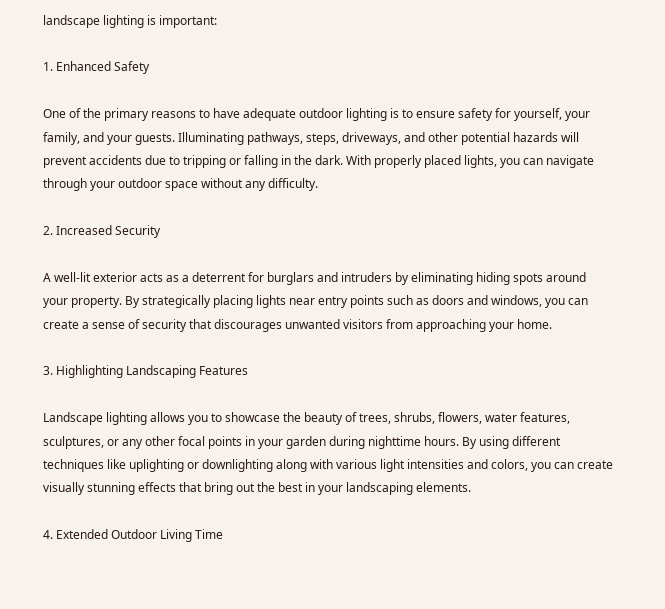landscape lighting is important:

1. Enhanced Safety

One of the primary reasons to have adequate outdoor lighting is to ensure safety for yourself, your family, and your guests. Illuminating pathways, steps, driveways, and other potential hazards will prevent accidents due to tripping or falling in the dark. With properly placed lights, you can navigate through your outdoor space without any difficulty.

2. Increased Security

A well-lit exterior acts as a deterrent for burglars and intruders by eliminating hiding spots around your property. By strategically placing lights near entry points such as doors and windows, you can create a sense of security that discourages unwanted visitors from approaching your home.

3. Highlighting Landscaping Features

Landscape lighting allows you to showcase the beauty of trees, shrubs, flowers, water features, sculptures, or any other focal points in your garden during nighttime hours. By using different techniques like uplighting or downlighting along with various light intensities and colors, you can create visually stunning effects that bring out the best in your landscaping elements.

4. Extended Outdoor Living Time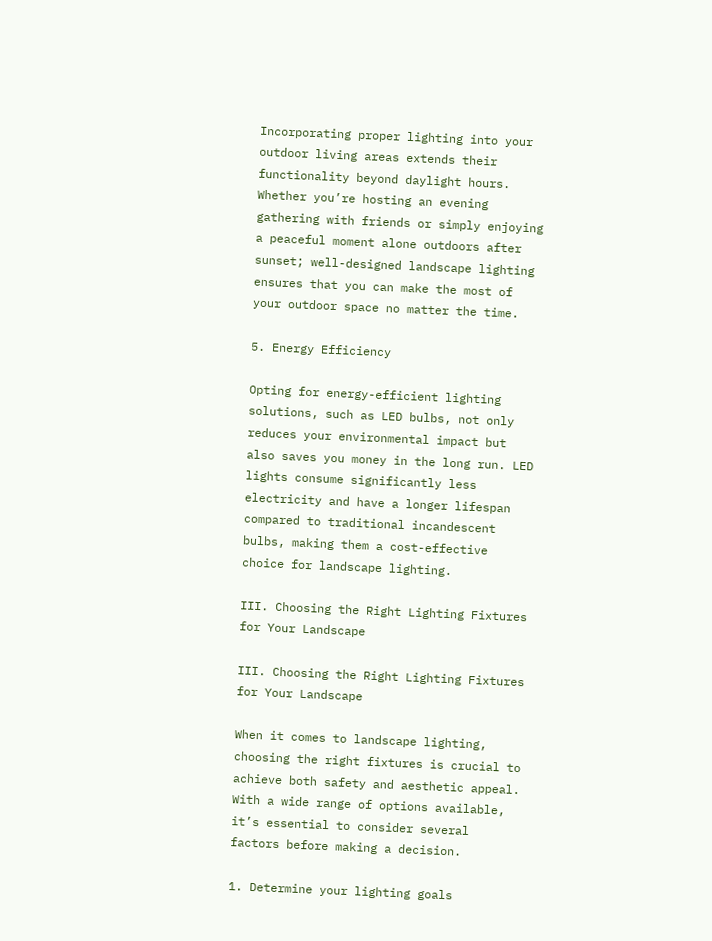Incorporating proper lighting into your outdoor living areas extends their functionality beyond daylight hours. Whether you’re hosting an evening gathering with friends or simply enjoying a peaceful moment alone outdoors after sunset; well-designed landscape lighting ensures that you can make the most of your outdoor space no matter the time.

5. Energy Efficiency

Opting for energy-efficient lighting solutions, such as LED bulbs, not only reduces your environmental impact but also saves you money in the long run. LED lights consume significantly less electricity and have a longer lifespan compared to traditional incandescent bulbs, making them a cost-effective choice for landscape lighting.

III. Choosing the Right Lighting Fixtures for Your Landscape

III. Choosing the Right Lighting Fixtures for Your Landscape

When it comes to landscape lighting, choosing the right fixtures is crucial to achieve both safety and aesthetic appeal. With a wide range of options available, it’s essential to consider several factors before making a decision.

1. Determine your lighting goals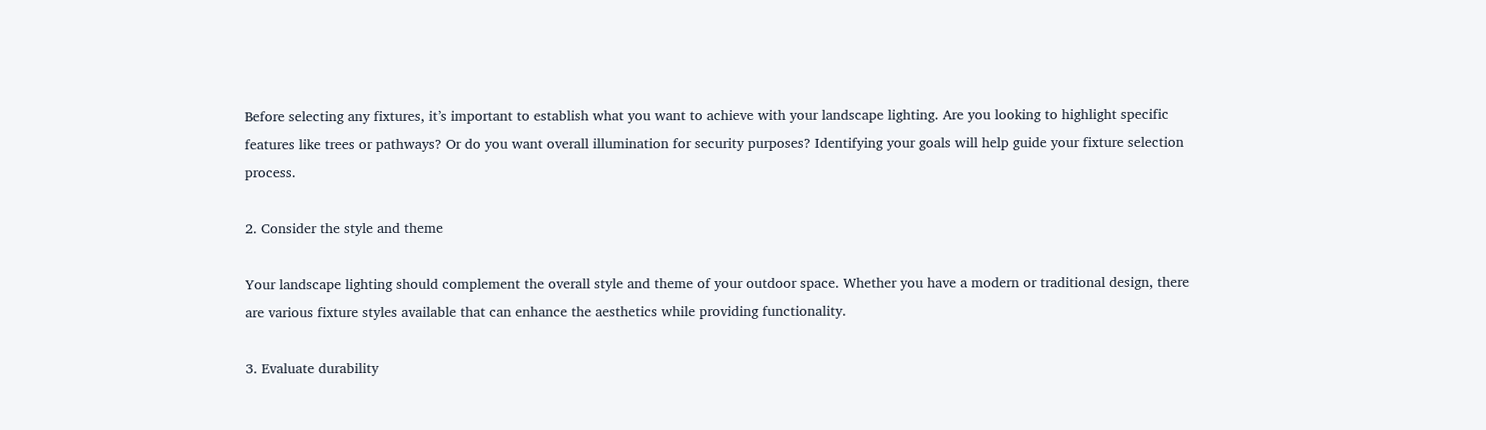Before selecting any fixtures, it’s important to establish what you want to achieve with your landscape lighting. Are you looking to highlight specific features like trees or pathways? Or do you want overall illumination for security purposes? Identifying your goals will help guide your fixture selection process.

2. Consider the style and theme

Your landscape lighting should complement the overall style and theme of your outdoor space. Whether you have a modern or traditional design, there are various fixture styles available that can enhance the aesthetics while providing functionality.

3. Evaluate durability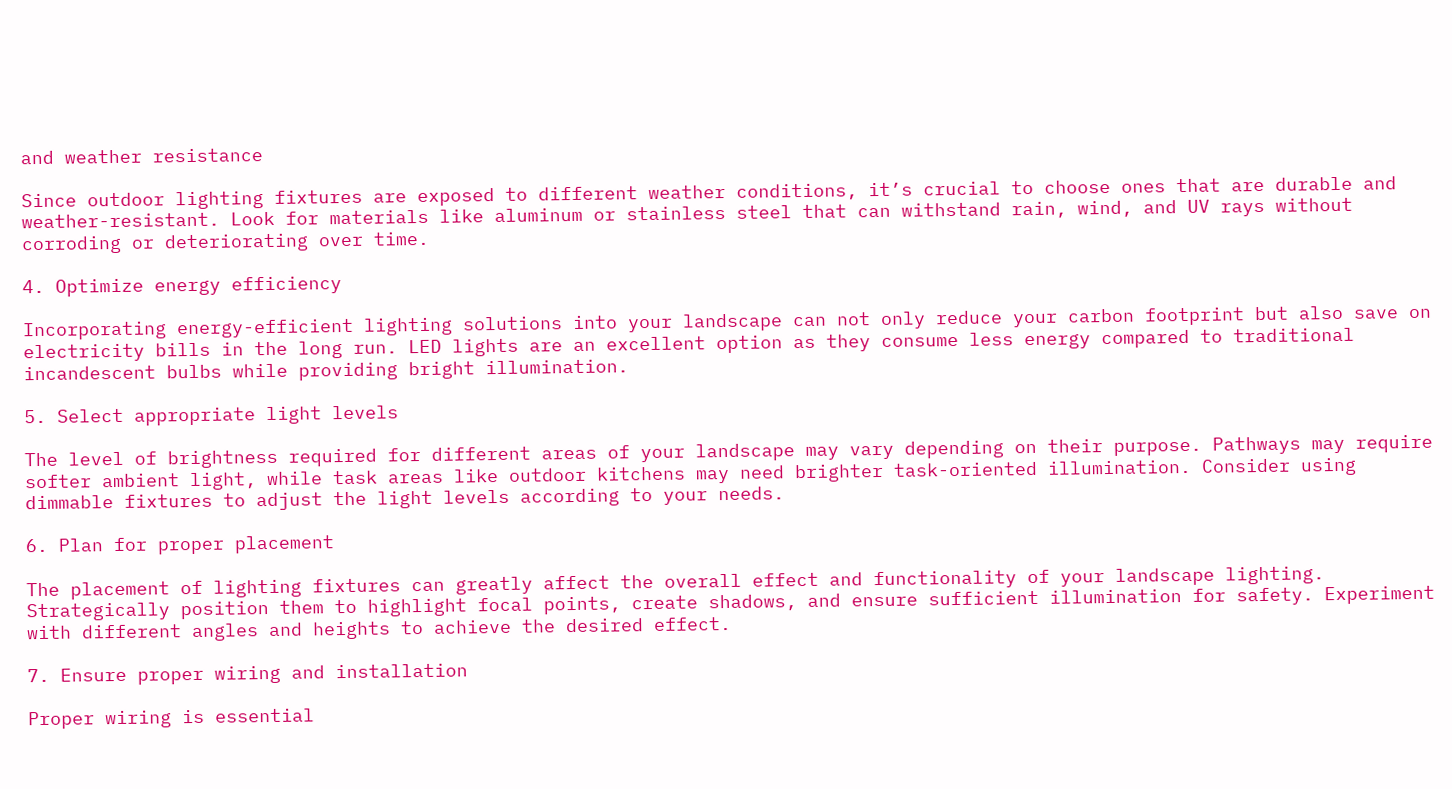and weather resistance

Since outdoor lighting fixtures are exposed to different weather conditions, it’s crucial to choose ones that are durable and weather-resistant. Look for materials like aluminum or stainless steel that can withstand rain, wind, and UV rays without corroding or deteriorating over time.

4. Optimize energy efficiency

Incorporating energy-efficient lighting solutions into your landscape can not only reduce your carbon footprint but also save on electricity bills in the long run. LED lights are an excellent option as they consume less energy compared to traditional incandescent bulbs while providing bright illumination.

5. Select appropriate light levels

The level of brightness required for different areas of your landscape may vary depending on their purpose. Pathways may require softer ambient light, while task areas like outdoor kitchens may need brighter task-oriented illumination. Consider using dimmable fixtures to adjust the light levels according to your needs.

6. Plan for proper placement

The placement of lighting fixtures can greatly affect the overall effect and functionality of your landscape lighting. Strategically position them to highlight focal points, create shadows, and ensure sufficient illumination for safety. Experiment with different angles and heights to achieve the desired effect.

7. Ensure proper wiring and installation

Proper wiring is essential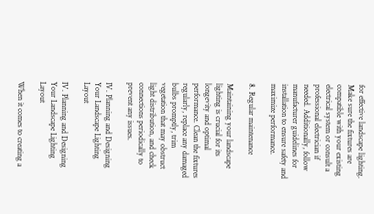for effective landscape lighting. Make sure the fixtures are compatible with your existing electrical system or consult a professional electrician if needed. Additionally, follow manufacturer guidelines for installation to ensure safety and maximize performance.

8. Regular maintenance

Maintaining your landscape lighting is crucial for its longevity and optimal performance. Clean the fixtures regularly, replace any damaged bulbs promptly, trim vegetation that may obstruct light distribution, and check connections periodically to prevent any issues.

IV. Planning and Designing Your Landscape Lighting Layout

IV. Planning and Designing Your Landscape Lighting Layout

When it comes to creating a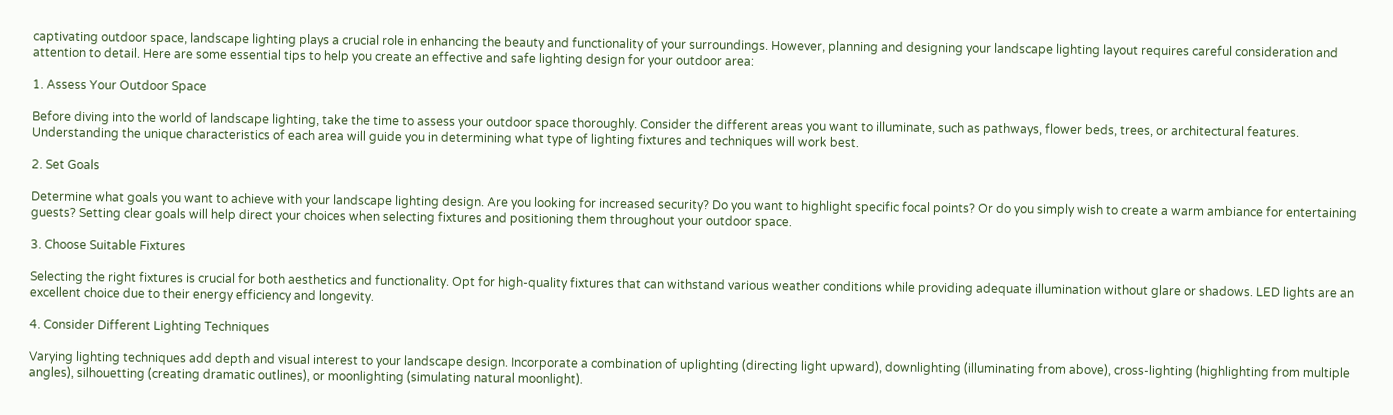captivating outdoor space, landscape lighting plays a crucial role in enhancing the beauty and functionality of your surroundings. However, planning and designing your landscape lighting layout requires careful consideration and attention to detail. Here are some essential tips to help you create an effective and safe lighting design for your outdoor area:

1. Assess Your Outdoor Space

Before diving into the world of landscape lighting, take the time to assess your outdoor space thoroughly. Consider the different areas you want to illuminate, such as pathways, flower beds, trees, or architectural features. Understanding the unique characteristics of each area will guide you in determining what type of lighting fixtures and techniques will work best.

2. Set Goals

Determine what goals you want to achieve with your landscape lighting design. Are you looking for increased security? Do you want to highlight specific focal points? Or do you simply wish to create a warm ambiance for entertaining guests? Setting clear goals will help direct your choices when selecting fixtures and positioning them throughout your outdoor space.

3. Choose Suitable Fixtures

Selecting the right fixtures is crucial for both aesthetics and functionality. Opt for high-quality fixtures that can withstand various weather conditions while providing adequate illumination without glare or shadows. LED lights are an excellent choice due to their energy efficiency and longevity.

4. Consider Different Lighting Techniques

Varying lighting techniques add depth and visual interest to your landscape design. Incorporate a combination of uplighting (directing light upward), downlighting (illuminating from above), cross-lighting (highlighting from multiple angles), silhouetting (creating dramatic outlines), or moonlighting (simulating natural moonlight).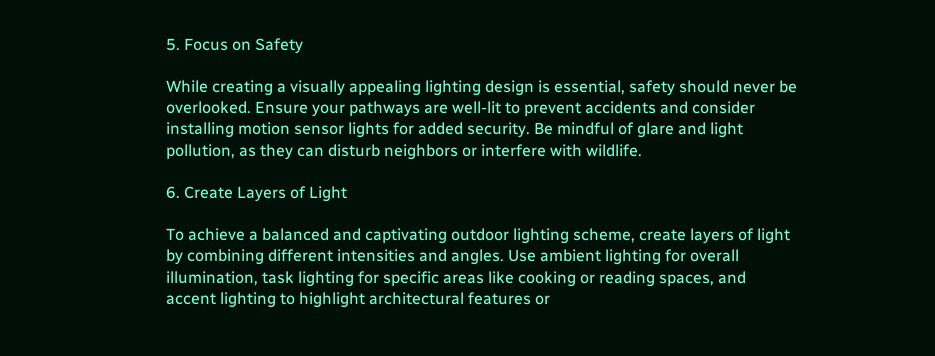5. Focus on Safety

While creating a visually appealing lighting design is essential, safety should never be overlooked. Ensure your pathways are well-lit to prevent accidents and consider installing motion sensor lights for added security. Be mindful of glare and light pollution, as they can disturb neighbors or interfere with wildlife.

6. Create Layers of Light

To achieve a balanced and captivating outdoor lighting scheme, create layers of light by combining different intensities and angles. Use ambient lighting for overall illumination, task lighting for specific areas like cooking or reading spaces, and accent lighting to highlight architectural features or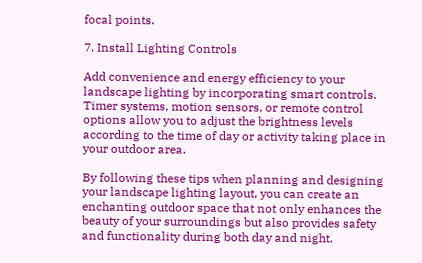focal points.

7. Install Lighting Controls

Add convenience and energy efficiency to your landscape lighting by incorporating smart controls. Timer systems, motion sensors, or remote control options allow you to adjust the brightness levels according to the time of day or activity taking place in your outdoor area.

By following these tips when planning and designing your landscape lighting layout, you can create an enchanting outdoor space that not only enhances the beauty of your surroundings but also provides safety and functionality during both day and night.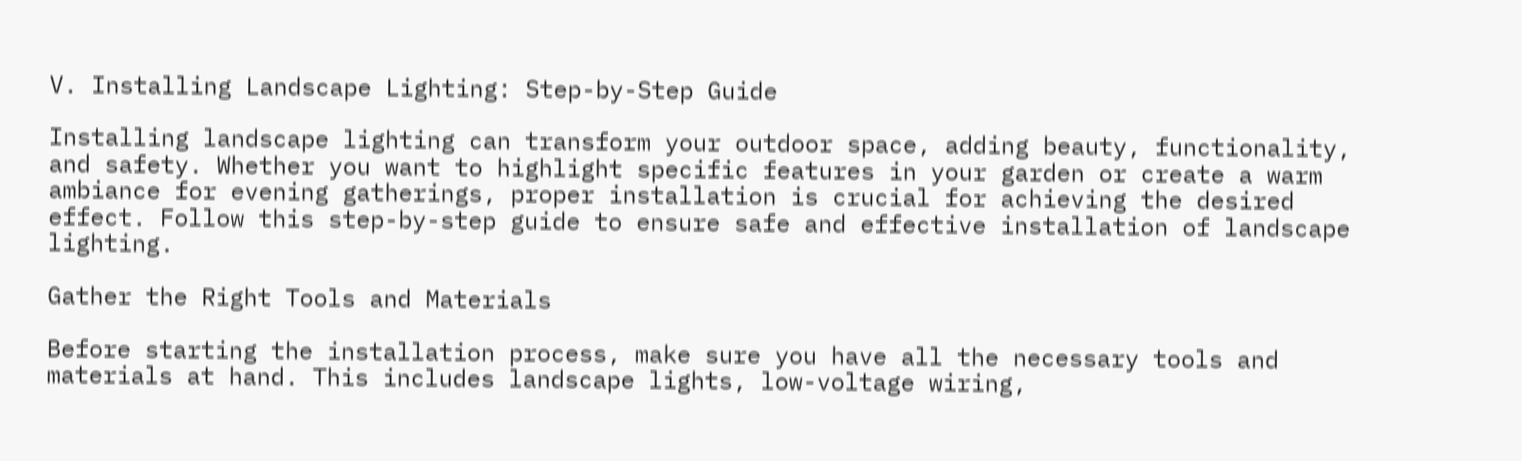V. Installing Landscape Lighting: Step-by-Step Guide

Installing landscape lighting can transform your outdoor space, adding beauty, functionality, and safety. Whether you want to highlight specific features in your garden or create a warm ambiance for evening gatherings, proper installation is crucial for achieving the desired effect. Follow this step-by-step guide to ensure safe and effective installation of landscape lighting.

Gather the Right Tools and Materials

Before starting the installation process, make sure you have all the necessary tools and materials at hand. This includes landscape lights, low-voltage wiring,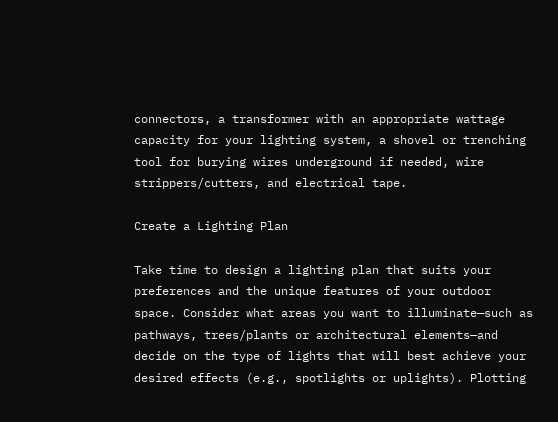connectors, a transformer with an appropriate wattage capacity for your lighting system, a shovel or trenching tool for burying wires underground if needed, wire strippers/cutters, and electrical tape.

Create a Lighting Plan

Take time to design a lighting plan that suits your preferences and the unique features of your outdoor space. Consider what areas you want to illuminate—such as pathways, trees/plants or architectural elements—and decide on the type of lights that will best achieve your desired effects (e.g., spotlights or uplights). Plotting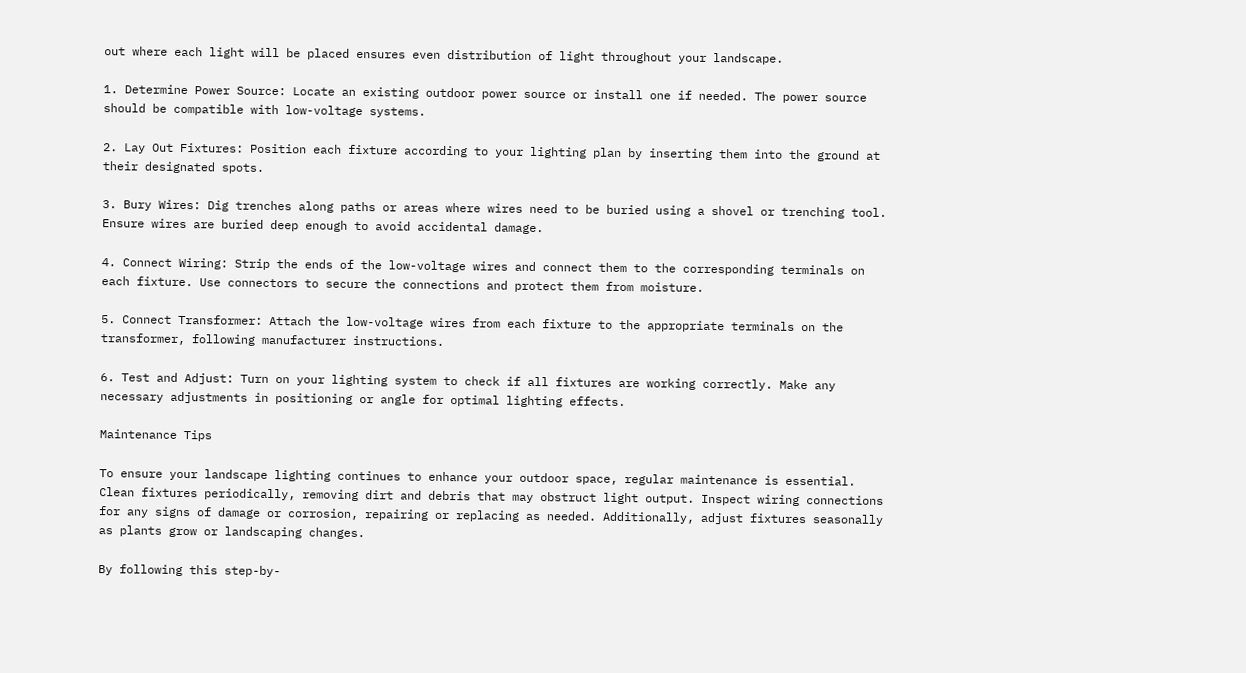out where each light will be placed ensures even distribution of light throughout your landscape.

1. Determine Power Source: Locate an existing outdoor power source or install one if needed. The power source should be compatible with low-voltage systems.

2. Lay Out Fixtures: Position each fixture according to your lighting plan by inserting them into the ground at their designated spots.

3. Bury Wires: Dig trenches along paths or areas where wires need to be buried using a shovel or trenching tool. Ensure wires are buried deep enough to avoid accidental damage.

4. Connect Wiring: Strip the ends of the low-voltage wires and connect them to the corresponding terminals on each fixture. Use connectors to secure the connections and protect them from moisture.

5. Connect Transformer: Attach the low-voltage wires from each fixture to the appropriate terminals on the transformer, following manufacturer instructions.

6. Test and Adjust: Turn on your lighting system to check if all fixtures are working correctly. Make any necessary adjustments in positioning or angle for optimal lighting effects.

Maintenance Tips

To ensure your landscape lighting continues to enhance your outdoor space, regular maintenance is essential. Clean fixtures periodically, removing dirt and debris that may obstruct light output. Inspect wiring connections for any signs of damage or corrosion, repairing or replacing as needed. Additionally, adjust fixtures seasonally as plants grow or landscaping changes.

By following this step-by-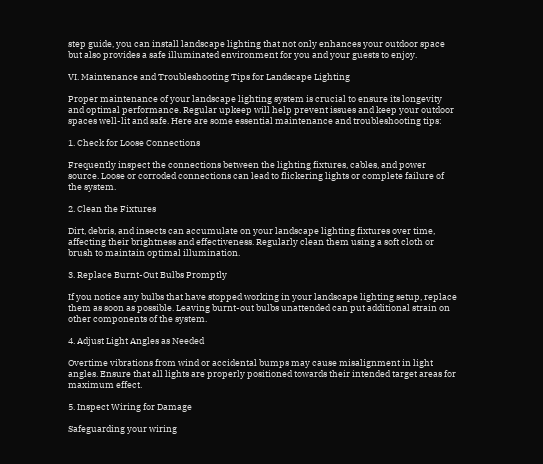step guide, you can install landscape lighting that not only enhances your outdoor space but also provides a safe illuminated environment for you and your guests to enjoy.

VI. Maintenance and Troubleshooting Tips for Landscape Lighting

Proper maintenance of your landscape lighting system is crucial to ensure its longevity and optimal performance. Regular upkeep will help prevent issues and keep your outdoor spaces well-lit and safe. Here are some essential maintenance and troubleshooting tips:

1. Check for Loose Connections

Frequently inspect the connections between the lighting fixtures, cables, and power source. Loose or corroded connections can lead to flickering lights or complete failure of the system.

2. Clean the Fixtures

Dirt, debris, and insects can accumulate on your landscape lighting fixtures over time, affecting their brightness and effectiveness. Regularly clean them using a soft cloth or brush to maintain optimal illumination.

3. Replace Burnt-Out Bulbs Promptly

If you notice any bulbs that have stopped working in your landscape lighting setup, replace them as soon as possible. Leaving burnt-out bulbs unattended can put additional strain on other components of the system.

4. Adjust Light Angles as Needed

Overtime vibrations from wind or accidental bumps may cause misalignment in light angles. Ensure that all lights are properly positioned towards their intended target areas for maximum effect.

5. Inspect Wiring for Damage

Safeguarding your wiring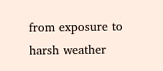from exposure to harsh weather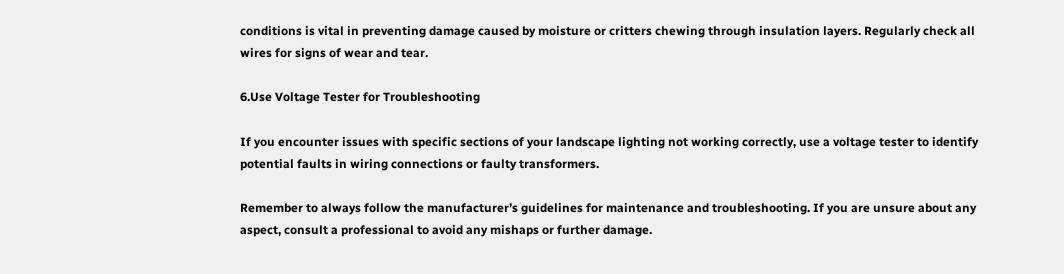conditions is vital in preventing damage caused by moisture or critters chewing through insulation layers. Regularly check all wires for signs of wear and tear.

6.Use Voltage Tester for Troubleshooting

If you encounter issues with specific sections of your landscape lighting not working correctly, use a voltage tester to identify potential faults in wiring connections or faulty transformers.

Remember to always follow the manufacturer’s guidelines for maintenance and troubleshooting. If you are unsure about any aspect, consult a professional to avoid any mishaps or further damage.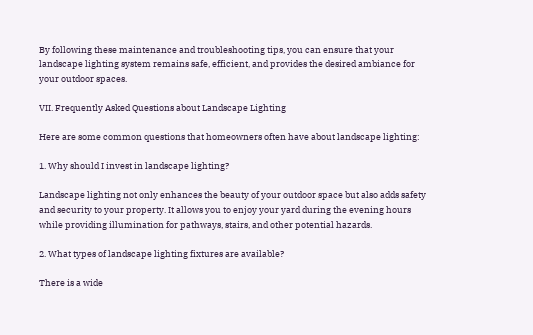By following these maintenance and troubleshooting tips, you can ensure that your landscape lighting system remains safe, efficient, and provides the desired ambiance for your outdoor spaces.

VII. Frequently Asked Questions about Landscape Lighting

Here are some common questions that homeowners often have about landscape lighting:

1. Why should I invest in landscape lighting?

Landscape lighting not only enhances the beauty of your outdoor space but also adds safety and security to your property. It allows you to enjoy your yard during the evening hours while providing illumination for pathways, stairs, and other potential hazards.

2. What types of landscape lighting fixtures are available?

There is a wide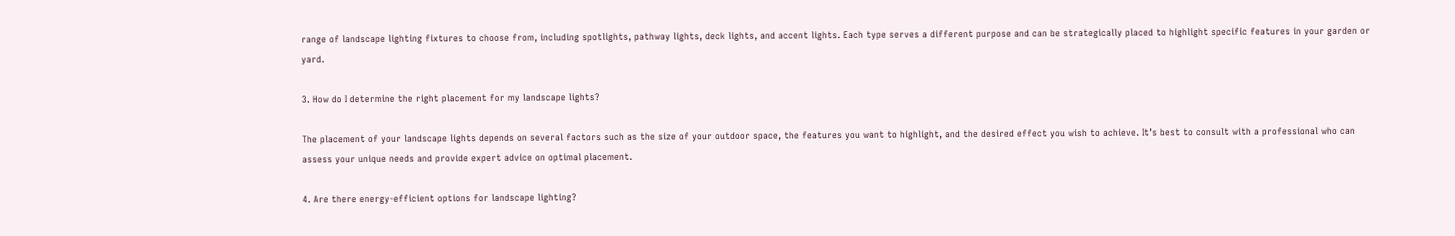range of landscape lighting fixtures to choose from, including spotlights, pathway lights, deck lights, and accent lights. Each type serves a different purpose and can be strategically placed to highlight specific features in your garden or yard.

3. How do I determine the right placement for my landscape lights?

The placement of your landscape lights depends on several factors such as the size of your outdoor space, the features you want to highlight, and the desired effect you wish to achieve. It’s best to consult with a professional who can assess your unique needs and provide expert advice on optimal placement.

4. Are there energy-efficient options for landscape lighting?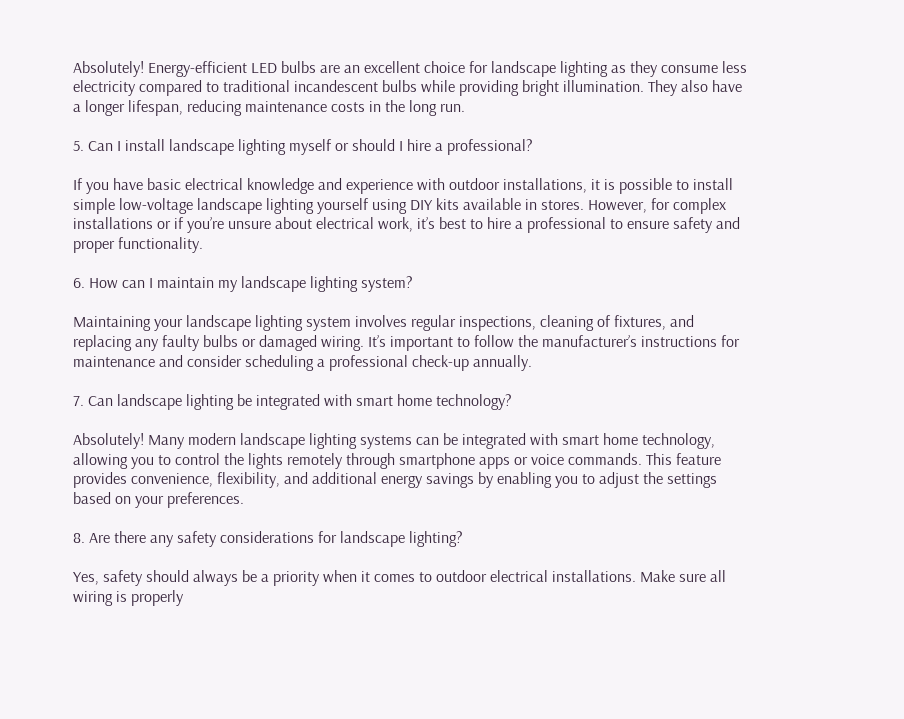Absolutely! Energy-efficient LED bulbs are an excellent choice for landscape lighting as they consume less electricity compared to traditional incandescent bulbs while providing bright illumination. They also have a longer lifespan, reducing maintenance costs in the long run.

5. Can I install landscape lighting myself or should I hire a professional?

If you have basic electrical knowledge and experience with outdoor installations, it is possible to install simple low-voltage landscape lighting yourself using DIY kits available in stores. However, for complex installations or if you’re unsure about electrical work, it’s best to hire a professional to ensure safety and proper functionality.

6. How can I maintain my landscape lighting system?

Maintaining your landscape lighting system involves regular inspections, cleaning of fixtures, and replacing any faulty bulbs or damaged wiring. It’s important to follow the manufacturer’s instructions for maintenance and consider scheduling a professional check-up annually.

7. Can landscape lighting be integrated with smart home technology?

Absolutely! Many modern landscape lighting systems can be integrated with smart home technology, allowing you to control the lights remotely through smartphone apps or voice commands. This feature provides convenience, flexibility, and additional energy savings by enabling you to adjust the settings based on your preferences.

8. Are there any safety considerations for landscape lighting?

Yes, safety should always be a priority when it comes to outdoor electrical installations. Make sure all wiring is properly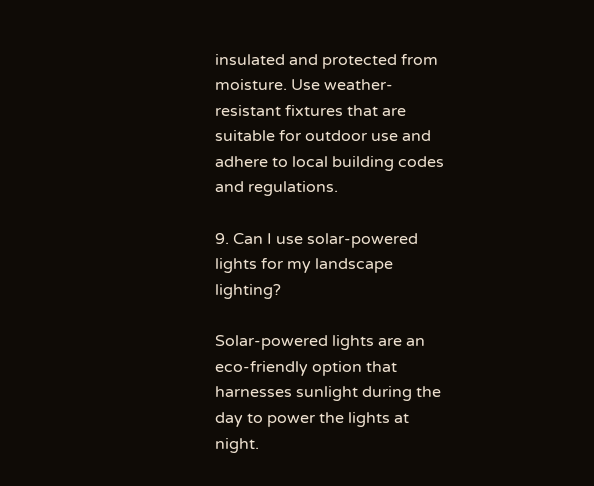insulated and protected from moisture. Use weather-resistant fixtures that are suitable for outdoor use and adhere to local building codes and regulations.

9. Can I use solar-powered lights for my landscape lighting?

Solar-powered lights are an eco-friendly option that harnesses sunlight during the day to power the lights at night.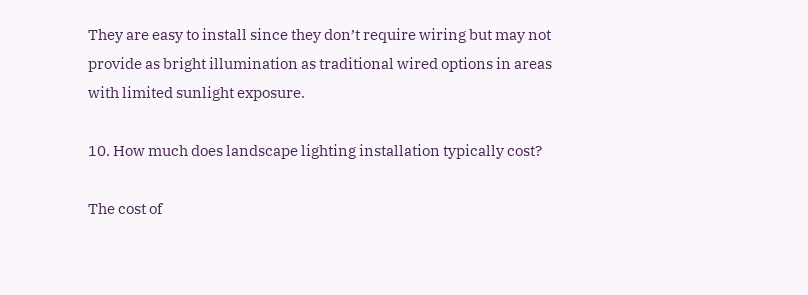They are easy to install since they don’t require wiring but may not provide as bright illumination as traditional wired options in areas with limited sunlight exposure.

10. How much does landscape lighting installation typically cost?

The cost of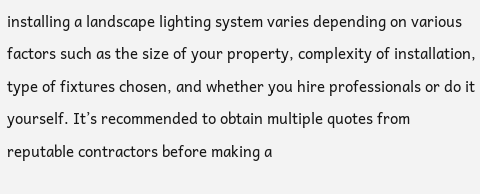installing a landscape lighting system varies depending on various factors such as the size of your property, complexity of installation, type of fixtures chosen, and whether you hire professionals or do it yourself. It’s recommended to obtain multiple quotes from reputable contractors before making a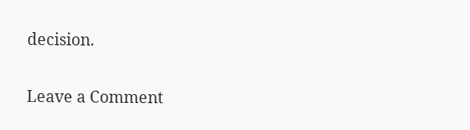decision.

Leave a Comment